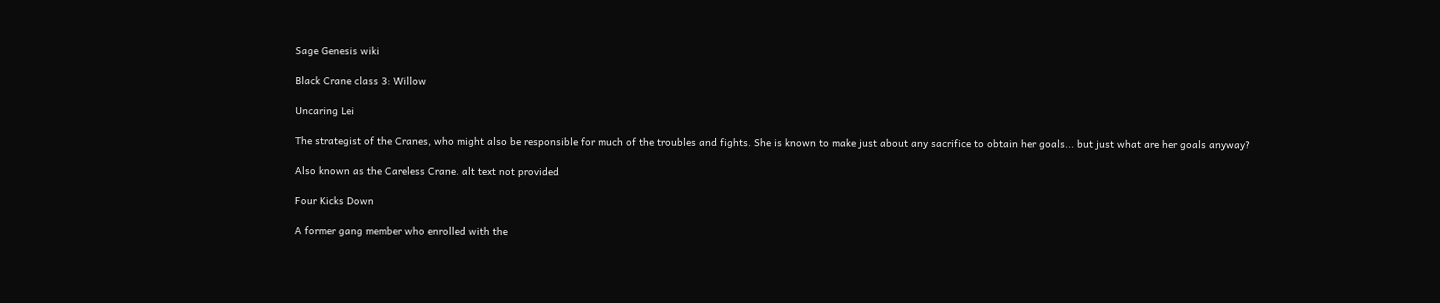Sage Genesis wiki

Black Crane class 3: Willow

Uncaring Lei

The strategist of the Cranes, who might also be responsible for much of the troubles and fights. She is known to make just about any sacrifice to obtain her goals... but just what are her goals anyway?

Also known as the Careless Crane. alt text not provided

Four Kicks Down

A former gang member who enrolled with the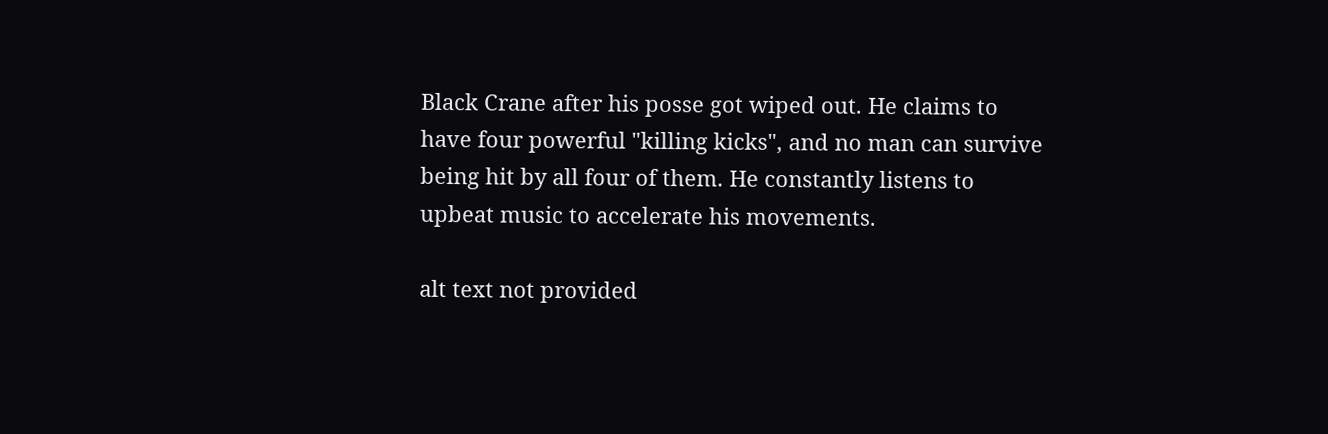Black Crane after his posse got wiped out. He claims to have four powerful "killing kicks", and no man can survive being hit by all four of them. He constantly listens to upbeat music to accelerate his movements.

alt text not provided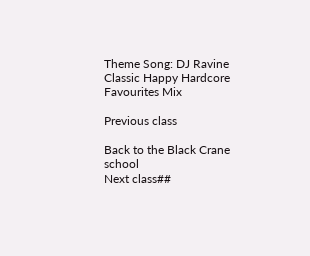Theme Song: DJ Ravine Classic Happy Hardcore Favourites Mix

Previous class

Back to the Black Crane school
Next class##